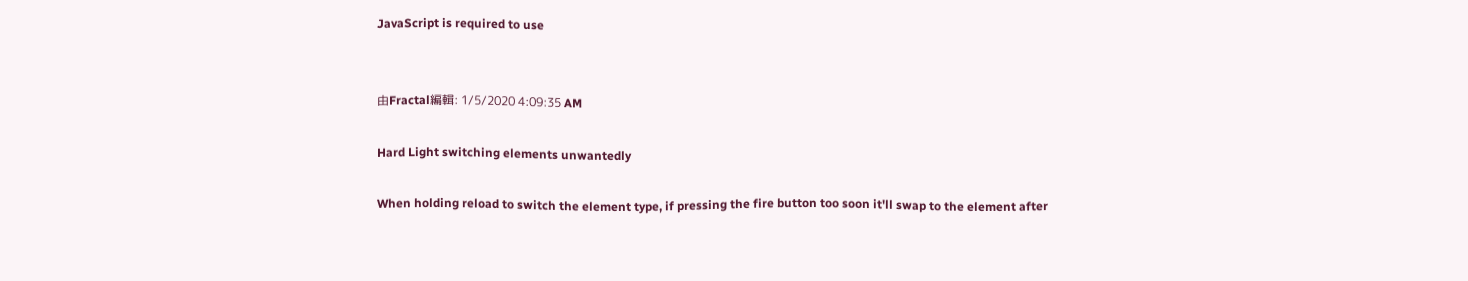JavaScript is required to use


由Fractal編輯: 1/5/2020 4:09:35 AM

Hard Light switching elements unwantedly

When holding reload to switch the element type, if pressing the fire button too soon it'll swap to the element after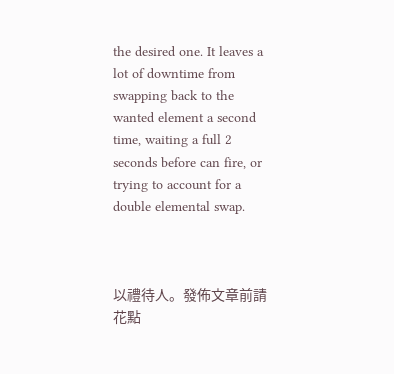the desired one. It leaves a lot of downtime from swapping back to the wanted element a second time, waiting a full 2 seconds before can fire, or trying to account for a double elemental swap.



以禮待人。發佈文章前請花點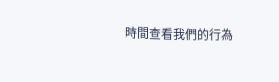時間查看我們的行為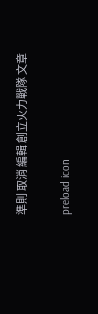準則 取消 編輯 創立火力戰隊 文章

preload icon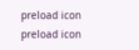preload icon
preload icon